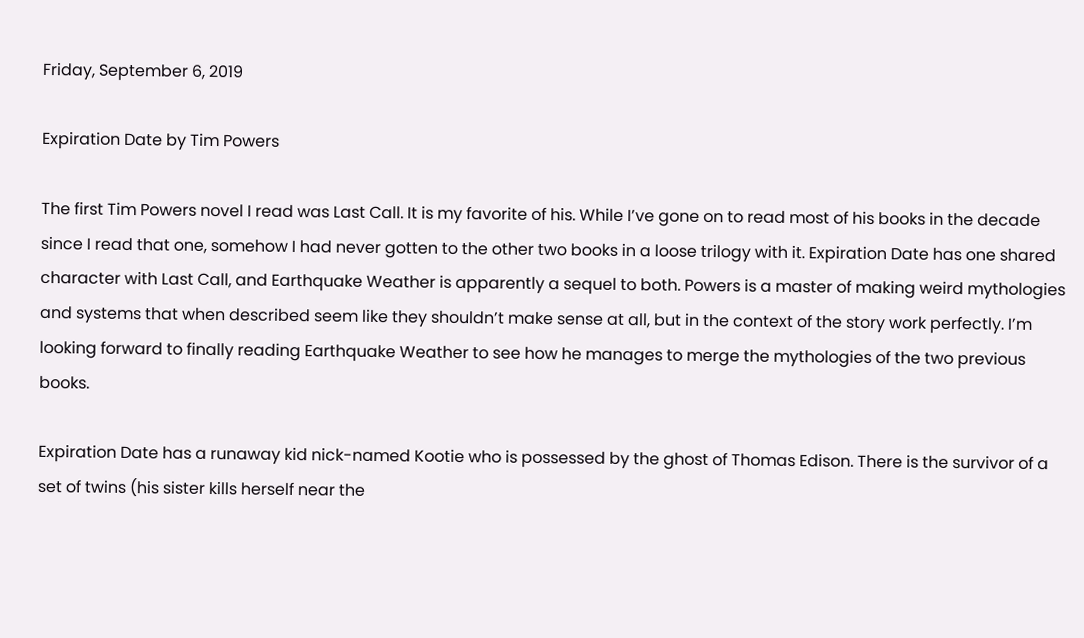Friday, September 6, 2019

Expiration Date by Tim Powers

The first Tim Powers novel I read was Last Call. It is my favorite of his. While I’ve gone on to read most of his books in the decade since I read that one, somehow I had never gotten to the other two books in a loose trilogy with it. Expiration Date has one shared character with Last Call, and Earthquake Weather is apparently a sequel to both. Powers is a master of making weird mythologies and systems that when described seem like they shouldn’t make sense at all, but in the context of the story work perfectly. I’m looking forward to finally reading Earthquake Weather to see how he manages to merge the mythologies of the two previous books.

Expiration Date has a runaway kid nick-named Kootie who is possessed by the ghost of Thomas Edison. There is the survivor of a set of twins (his sister kills herself near the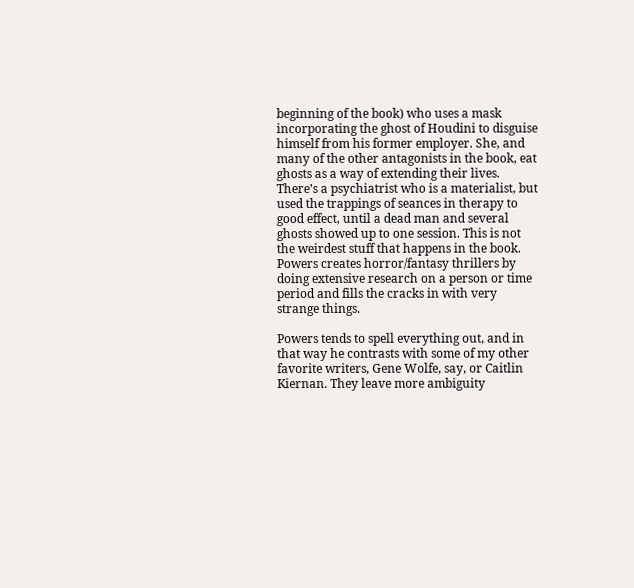beginning of the book) who uses a mask incorporating the ghost of Houdini to disguise himself from his former employer. She, and many of the other antagonists in the book, eat ghosts as a way of extending their lives. There’s a psychiatrist who is a materialist, but used the trappings of seances in therapy to good effect, until a dead man and several ghosts showed up to one session. This is not the weirdest stuff that happens in the book. Powers creates horror/fantasy thrillers by doing extensive research on a person or time period and fills the cracks in with very strange things.

Powers tends to spell everything out, and in that way he contrasts with some of my other favorite writers, Gene Wolfe, say, or Caitlin Kiernan. They leave more ambiguity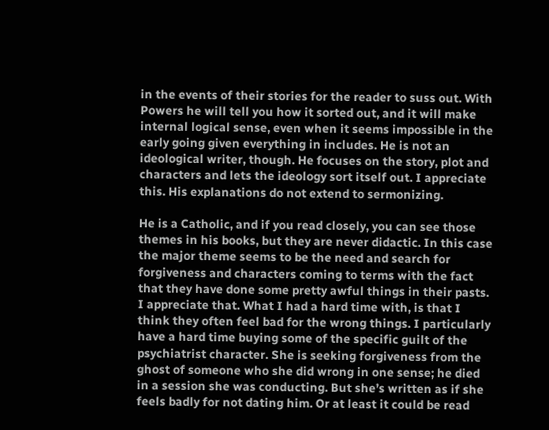in the events of their stories for the reader to suss out. With Powers he will tell you how it sorted out, and it will make internal logical sense, even when it seems impossible in the early going given everything in includes. He is not an ideological writer, though. He focuses on the story, plot and characters and lets the ideology sort itself out. I appreciate this. His explanations do not extend to sermonizing.

He is a Catholic, and if you read closely, you can see those themes in his books, but they are never didactic. In this case the major theme seems to be the need and search for forgiveness and characters coming to terms with the fact that they have done some pretty awful things in their pasts. I appreciate that. What I had a hard time with, is that I think they often feel bad for the wrong things. I particularly have a hard time buying some of the specific guilt of the psychiatrist character. She is seeking forgiveness from the ghost of someone who she did wrong in one sense; he died in a session she was conducting. But she’s written as if she feels badly for not dating him. Or at least it could be read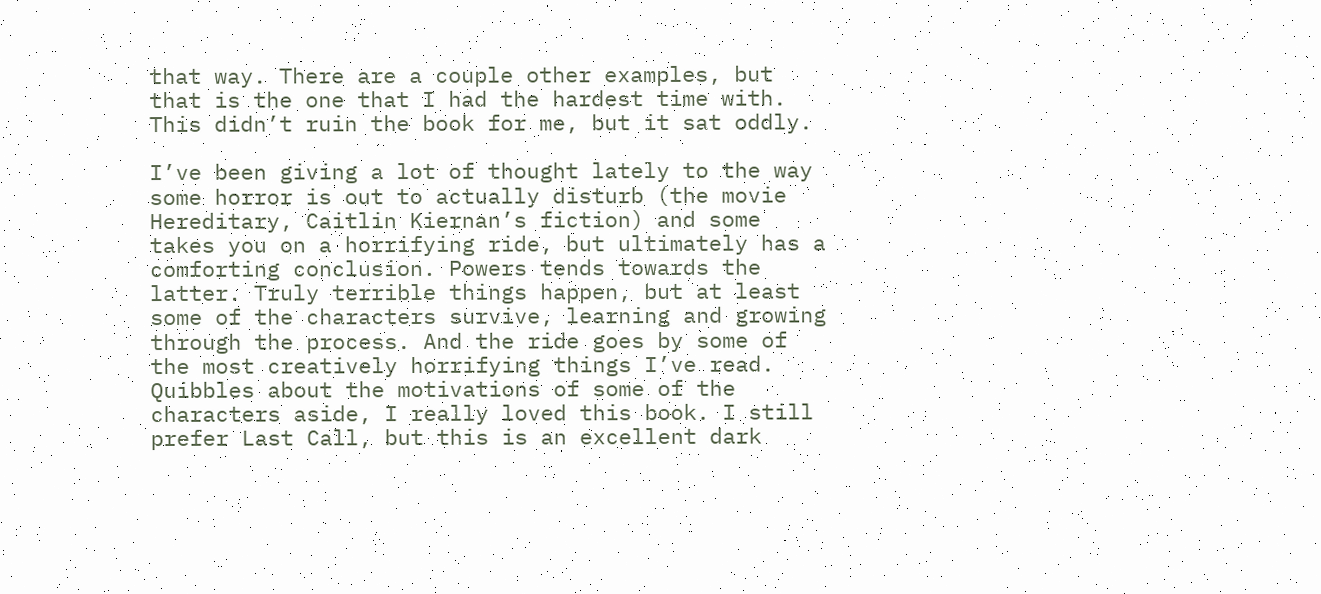that way. There are a couple other examples, but that is the one that I had the hardest time with. This didn’t ruin the book for me, but it sat oddly.

I’ve been giving a lot of thought lately to the way some horror is out to actually disturb (the movie Hereditary, Caitlin Kiernan’s fiction) and some takes you on a horrifying ride, but ultimately has a comforting conclusion. Powers tends towards the latter. Truly terrible things happen, but at least some of the characters survive, learning and growing through the process. And the ride goes by some of the most creatively horrifying things I’ve read. Quibbles about the motivations of some of the characters aside, I really loved this book. I still prefer Last Call, but this is an excellent dark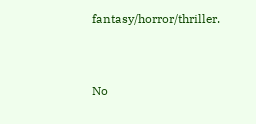fantasy/horror/thriller.


No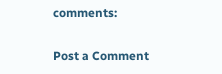comments:

Post a Comment